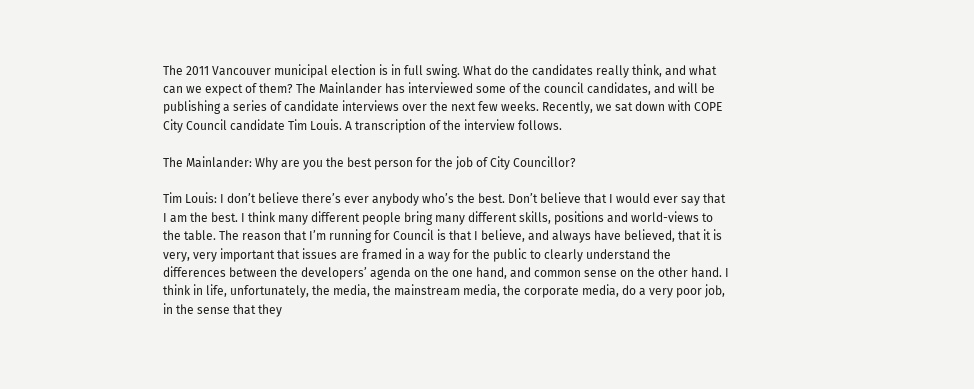The 2011 Vancouver municipal election is in full swing. What do the candidates really think, and what can we expect of them? The Mainlander has interviewed some of the council candidates, and will be publishing a series of candidate interviews over the next few weeks. Recently, we sat down with COPE City Council candidate Tim Louis. A transcription of the interview follows.

The Mainlander: Why are you the best person for the job of City Councillor?

Tim Louis: I don’t believe there’s ever anybody who’s the best. Don’t believe that I would ever say that I am the best. I think many different people bring many different skills, positions and world-views to the table. The reason that I’m running for Council is that I believe, and always have believed, that it is very, very important that issues are framed in a way for the public to clearly understand the differences between the developers’ agenda on the one hand, and common sense on the other hand. I think in life, unfortunately, the media, the mainstream media, the corporate media, do a very poor job, in the sense that they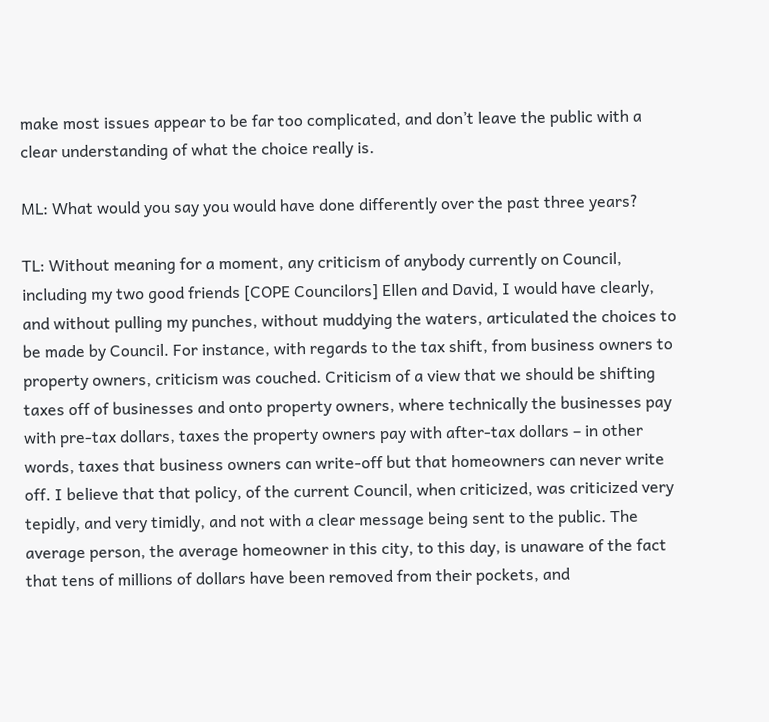make most issues appear to be far too complicated, and don’t leave the public with a clear understanding of what the choice really is.

ML: What would you say you would have done differently over the past three years?

TL: Without meaning for a moment, any criticism of anybody currently on Council, including my two good friends [COPE Councilors] Ellen and David, I would have clearly, and without pulling my punches, without muddying the waters, articulated the choices to be made by Council. For instance, with regards to the tax shift, from business owners to property owners, criticism was couched. Criticism of a view that we should be shifting taxes off of businesses and onto property owners, where technically the businesses pay with pre-tax dollars, taxes the property owners pay with after-tax dollars – in other words, taxes that business owners can write-off but that homeowners can never write off. I believe that that policy, of the current Council, when criticized, was criticized very tepidly, and very timidly, and not with a clear message being sent to the public. The average person, the average homeowner in this city, to this day, is unaware of the fact that tens of millions of dollars have been removed from their pockets, and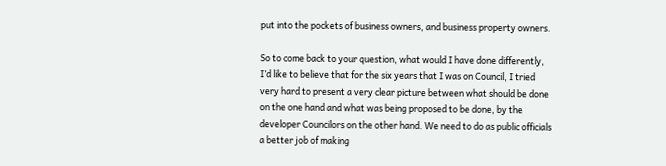put into the pockets of business owners, and business property owners.

So to come back to your question, what would I have done differently, I’d like to believe that for the six years that I was on Council, I tried very hard to present a very clear picture between what should be done on the one hand and what was being proposed to be done, by the developer Councilors on the other hand. We need to do as public officials a better job of making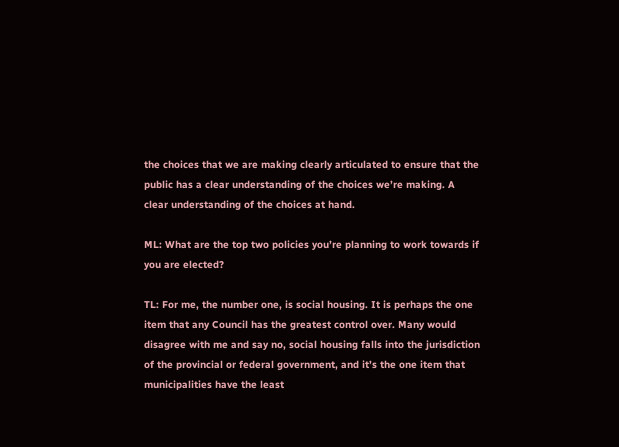the choices that we are making clearly articulated to ensure that the public has a clear understanding of the choices we’re making. A clear understanding of the choices at hand.

ML: What are the top two policies you’re planning to work towards if you are elected?

TL: For me, the number one, is social housing. It is perhaps the one item that any Council has the greatest control over. Many would disagree with me and say no, social housing falls into the jurisdiction of the provincial or federal government, and it’s the one item that municipalities have the least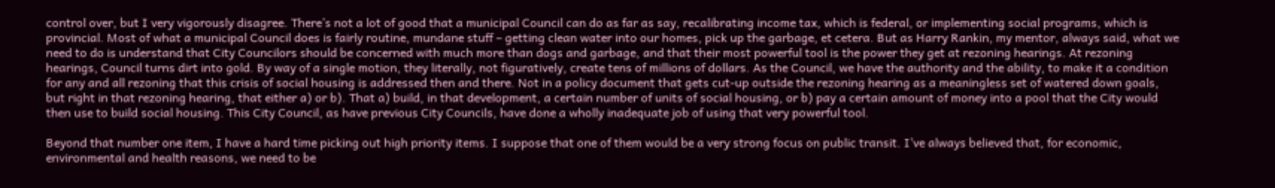control over, but I very vigorously disagree. There’s not a lot of good that a municipal Council can do as far as say, recalibrating income tax, which is federal, or implementing social programs, which is provincial. Most of what a municipal Council does is fairly routine, mundane stuff – getting clean water into our homes, pick up the garbage, et cetera. But as Harry Rankin, my mentor, always said, what we need to do is understand that City Councilors should be concerned with much more than dogs and garbage, and that their most powerful tool is the power they get at rezoning hearings. At rezoning hearings, Council turns dirt into gold. By way of a single motion, they literally, not figuratively, create tens of millions of dollars. As the Council, we have the authority and the ability, to make it a condition for any and all rezoning that this crisis of social housing is addressed then and there. Not in a policy document that gets cut-up outside the rezoning hearing as a meaningless set of watered down goals, but right in that rezoning hearing, that either a) or b). That a) build, in that development, a certain number of units of social housing, or b) pay a certain amount of money into a pool that the City would then use to build social housing. This City Council, as have previous City Councils, have done a wholly inadequate job of using that very powerful tool.

Beyond that number one item, I have a hard time picking out high priority items. I suppose that one of them would be a very strong focus on public transit. I’ve always believed that, for economic, environmental and health reasons, we need to be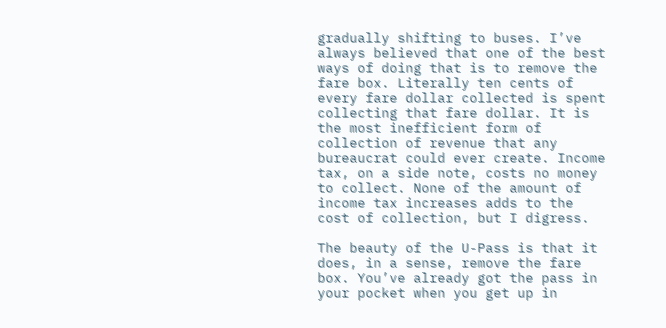gradually shifting to buses. I’ve always believed that one of the best ways of doing that is to remove the fare box. Literally ten cents of every fare dollar collected is spent collecting that fare dollar. It is the most inefficient form of collection of revenue that any bureaucrat could ever create. Income tax, on a side note, costs no money to collect. None of the amount of income tax increases adds to the cost of collection, but I digress.

The beauty of the U-Pass is that it does, in a sense, remove the fare box. You’ve already got the pass in your pocket when you get up in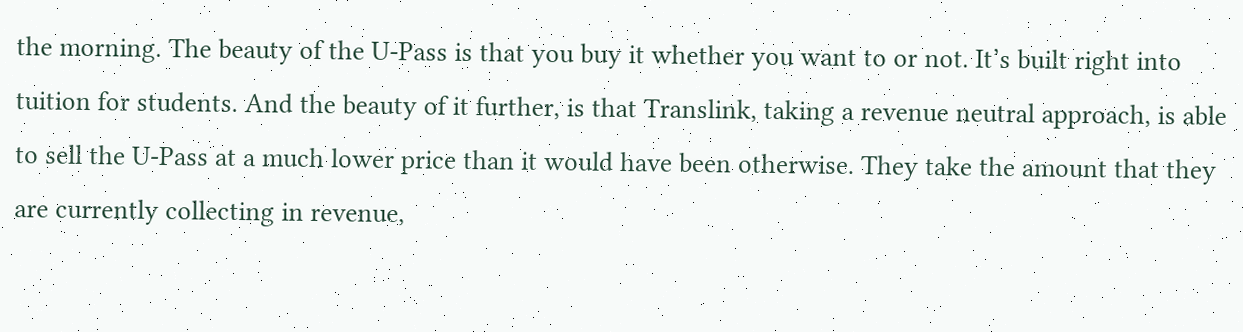the morning. The beauty of the U-Pass is that you buy it whether you want to or not. It’s built right into tuition for students. And the beauty of it further, is that Translink, taking a revenue neutral approach, is able to sell the U-Pass at a much lower price than it would have been otherwise. They take the amount that they are currently collecting in revenue,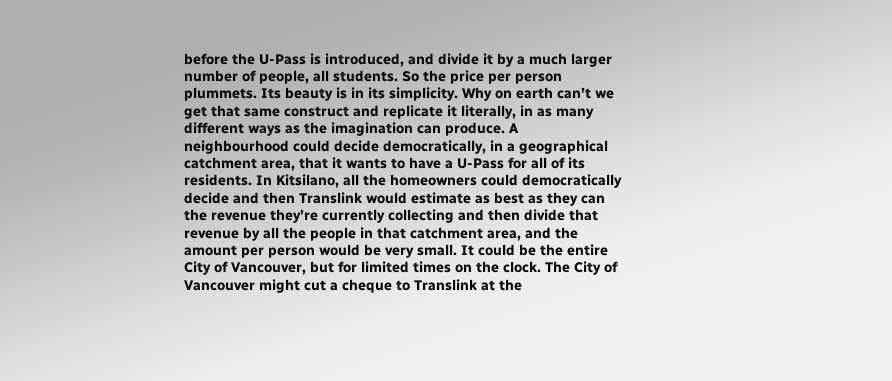before the U-Pass is introduced, and divide it by a much larger number of people, all students. So the price per person plummets. Its beauty is in its simplicity. Why on earth can’t we get that same construct and replicate it literally, in as many different ways as the imagination can produce. A neighbourhood could decide democratically, in a geographical catchment area, that it wants to have a U-Pass for all of its residents. In Kitsilano, all the homeowners could democratically decide and then Translink would estimate as best as they can the revenue they’re currently collecting and then divide that revenue by all the people in that catchment area, and the amount per person would be very small. It could be the entire City of Vancouver, but for limited times on the clock. The City of Vancouver might cut a cheque to Translink at the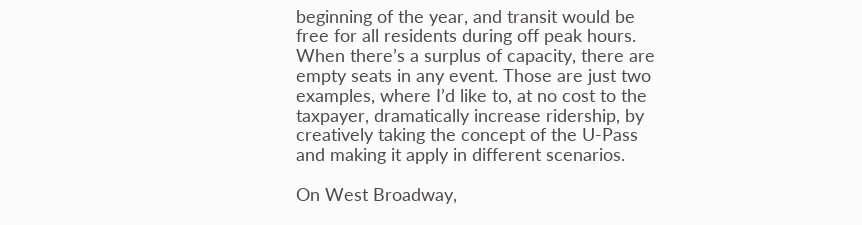beginning of the year, and transit would be free for all residents during off peak hours. When there’s a surplus of capacity, there are empty seats in any event. Those are just two examples, where I’d like to, at no cost to the taxpayer, dramatically increase ridership, by creatively taking the concept of the U-Pass and making it apply in different scenarios.

On West Broadway,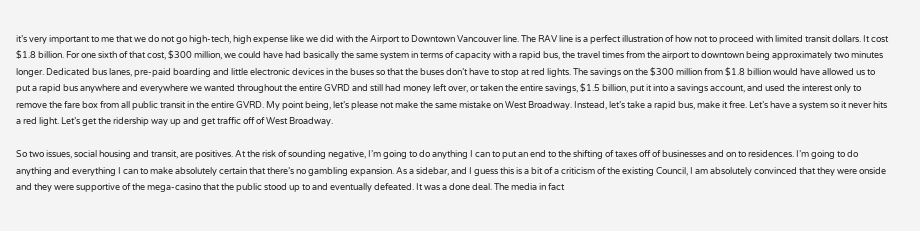it’s very important to me that we do not go high-tech, high expense like we did with the Airport to Downtown Vancouver line. The RAV line is a perfect illustration of how not to proceed with limited transit dollars. It cost $1.8 billion. For one sixth of that cost, $300 million, we could have had basically the same system in terms of capacity with a rapid bus, the travel times from the airport to downtown being approximately two minutes longer. Dedicated bus lanes, pre-paid boarding and little electronic devices in the buses so that the buses don’t have to stop at red lights. The savings on the $300 million from $1.8 billion would have allowed us to put a rapid bus anywhere and everywhere we wanted throughout the entire GVRD and still had money left over, or taken the entire savings, $1.5 billion, put it into a savings account, and used the interest only to remove the fare box from all public transit in the entire GVRD. My point being, let’s please not make the same mistake on West Broadway. Instead, let’s take a rapid bus, make it free. Let’s have a system so it never hits a red light. Let’s get the ridership way up and get traffic off of West Broadway.

So two issues, social housing and transit, are positives. At the risk of sounding negative, I’m going to do anything I can to put an end to the shifting of taxes off of businesses and on to residences. I’m going to do anything and everything I can to make absolutely certain that there’s no gambling expansion. As a sidebar, and I guess this is a bit of a criticism of the existing Council, I am absolutely convinced that they were onside and they were supportive of the mega-casino that the public stood up to and eventually defeated. It was a done deal. The media in fact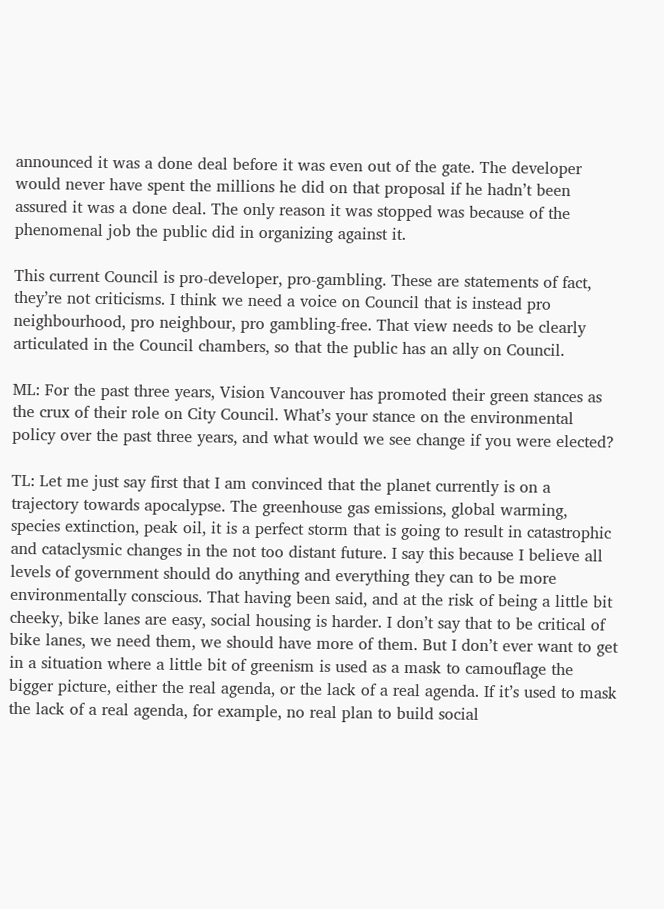announced it was a done deal before it was even out of the gate. The developer would never have spent the millions he did on that proposal if he hadn’t been assured it was a done deal. The only reason it was stopped was because of the phenomenal job the public did in organizing against it.

This current Council is pro-developer, pro-gambling. These are statements of fact, they’re not criticisms. I think we need a voice on Council that is instead pro neighbourhood, pro neighbour, pro gambling-free. That view needs to be clearly articulated in the Council chambers, so that the public has an ally on Council.

ML: For the past three years, Vision Vancouver has promoted their green stances as the crux of their role on City Council. What’s your stance on the environmental policy over the past three years, and what would we see change if you were elected?

TL: Let me just say first that I am convinced that the planet currently is on a trajectory towards apocalypse. The greenhouse gas emissions, global warming, species extinction, peak oil, it is a perfect storm that is going to result in catastrophic and cataclysmic changes in the not too distant future. I say this because I believe all levels of government should do anything and everything they can to be more environmentally conscious. That having been said, and at the risk of being a little bit cheeky, bike lanes are easy, social housing is harder. I don’t say that to be critical of bike lanes, we need them, we should have more of them. But I don’t ever want to get in a situation where a little bit of greenism is used as a mask to camouflage the bigger picture, either the real agenda, or the lack of a real agenda. If it’s used to mask the lack of a real agenda, for example, no real plan to build social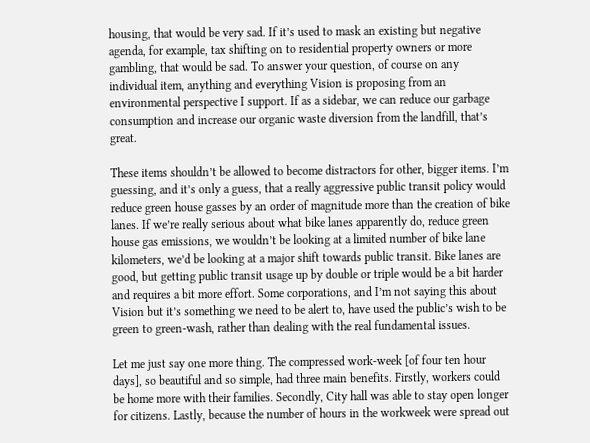housing, that would be very sad. If it’s used to mask an existing but negative agenda, for example, tax shifting on to residential property owners or more gambling, that would be sad. To answer your question, of course on any individual item, anything and everything Vision is proposing from an environmental perspective I support. If as a sidebar, we can reduce our garbage consumption and increase our organic waste diversion from the landfill, that’s great.

These items shouldn’t be allowed to become distractors for other, bigger items. I’m guessing, and it’s only a guess, that a really aggressive public transit policy would reduce green house gasses by an order of magnitude more than the creation of bike lanes. If we’re really serious about what bike lanes apparently do, reduce green house gas emissions, we wouldn’t be looking at a limited number of bike lane kilometers, we’d be looking at a major shift towards public transit. Bike lanes are good, but getting public transit usage up by double or triple would be a bit harder and requires a bit more effort. Some corporations, and I’m not saying this about Vision but it’s something we need to be alert to, have used the public’s wish to be green to green-wash, rather than dealing with the real fundamental issues.

Let me just say one more thing. The compressed work-week [of four ten hour days], so beautiful and so simple, had three main benefits. Firstly, workers could be home more with their families. Secondly, City hall was able to stay open longer for citizens. Lastly, because the number of hours in the workweek were spread out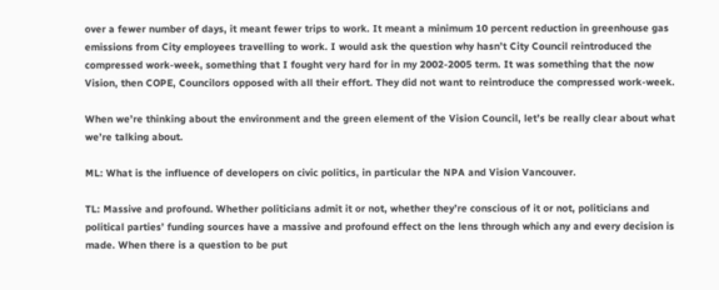over a fewer number of days, it meant fewer trips to work. It meant a minimum 10 percent reduction in greenhouse gas emissions from City employees travelling to work. I would ask the question why hasn’t City Council reintroduced the compressed work-week, something that I fought very hard for in my 2002-2005 term. It was something that the now Vision, then COPE, Councilors opposed with all their effort. They did not want to reintroduce the compressed work-week.

When we’re thinking about the environment and the green element of the Vision Council, let’s be really clear about what we’re talking about.

ML: What is the influence of developers on civic politics, in particular the NPA and Vision Vancouver.

TL: Massive and profound. Whether politicians admit it or not, whether they’re conscious of it or not, politicians and political parties’ funding sources have a massive and profound effect on the lens through which any and every decision is made. When there is a question to be put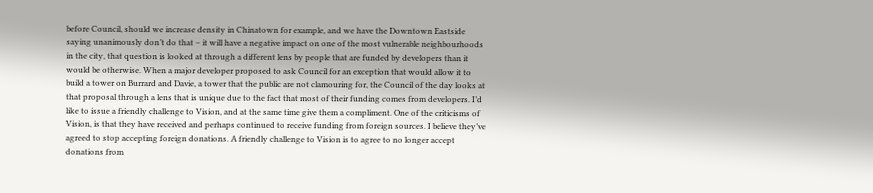before Council, should we increase density in Chinatown for example, and we have the Downtown Eastside saying unanimously don’t do that – it will have a negative impact on one of the most vulnerable neighbourhoods in the city, that question is looked at through a different lens by people that are funded by developers than it would be otherwise. When a major developer proposed to ask Council for an exception that would allow it to build a tower on Burrard and Davie, a tower that the public are not clamouring for, the Council of the day looks at that proposal through a lens that is unique due to the fact that most of their funding comes from developers. I’d like to issue a friendly challenge to Vision, and at the same time give them a compliment. One of the criticisms of Vision, is that they have received and perhaps continued to receive funding from foreign sources. I believe they’ve agreed to stop accepting foreign donations. A friendly challenge to Vision is to agree to no longer accept donations from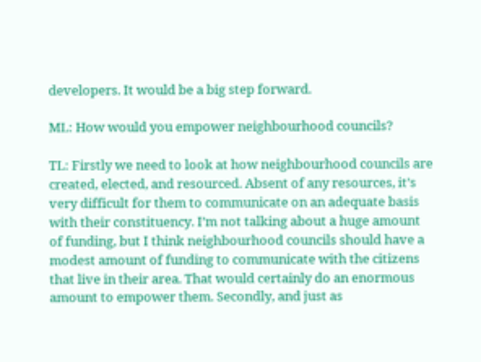developers. It would be a big step forward.

ML: How would you empower neighbourhood councils?

TL: Firstly we need to look at how neighbourhood councils are created, elected, and resourced. Absent of any resources, it’s very difficult for them to communicate on an adequate basis with their constituency. I’m not talking about a huge amount of funding, but I think neighbourhood councils should have a modest amount of funding to communicate with the citizens that live in their area. That would certainly do an enormous amount to empower them. Secondly, and just as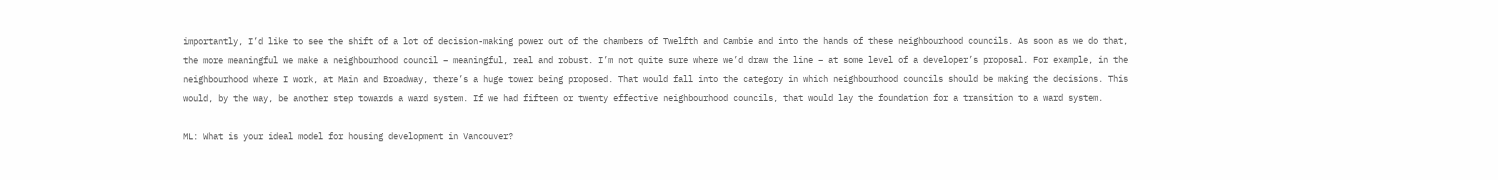importantly, I’d like to see the shift of a lot of decision-making power out of the chambers of Twelfth and Cambie and into the hands of these neighbourhood councils. As soon as we do that, the more meaningful we make a neighbourhood council – meaningful, real and robust. I’m not quite sure where we’d draw the line – at some level of a developer’s proposal. For example, in the neighbourhood where I work, at Main and Broadway, there’s a huge tower being proposed. That would fall into the category in which neighbourhood councils should be making the decisions. This would, by the way, be another step towards a ward system. If we had fifteen or twenty effective neighbourhood councils, that would lay the foundation for a transition to a ward system.

ML: What is your ideal model for housing development in Vancouver?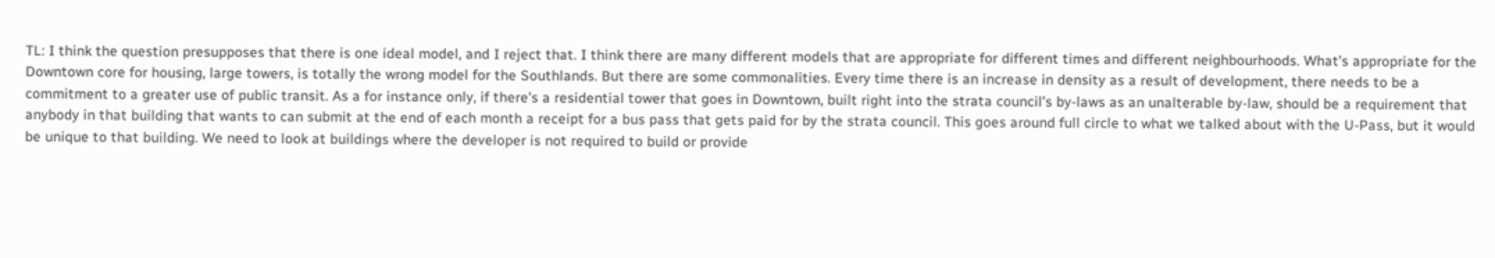TL: I think the question presupposes that there is one ideal model, and I reject that. I think there are many different models that are appropriate for different times and different neighbourhoods. What’s appropriate for the Downtown core for housing, large towers, is totally the wrong model for the Southlands. But there are some commonalities. Every time there is an increase in density as a result of development, there needs to be a commitment to a greater use of public transit. As a for instance only, if there’s a residential tower that goes in Downtown, built right into the strata council’s by-laws as an unalterable by-law, should be a requirement that anybody in that building that wants to can submit at the end of each month a receipt for a bus pass that gets paid for by the strata council. This goes around full circle to what we talked about with the U-Pass, but it would be unique to that building. We need to look at buildings where the developer is not required to build or provide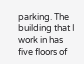parking. The building that I work in has five floors of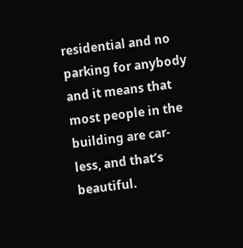residential and no parking for anybody and it means that most people in the building are car-less, and that’s beautiful.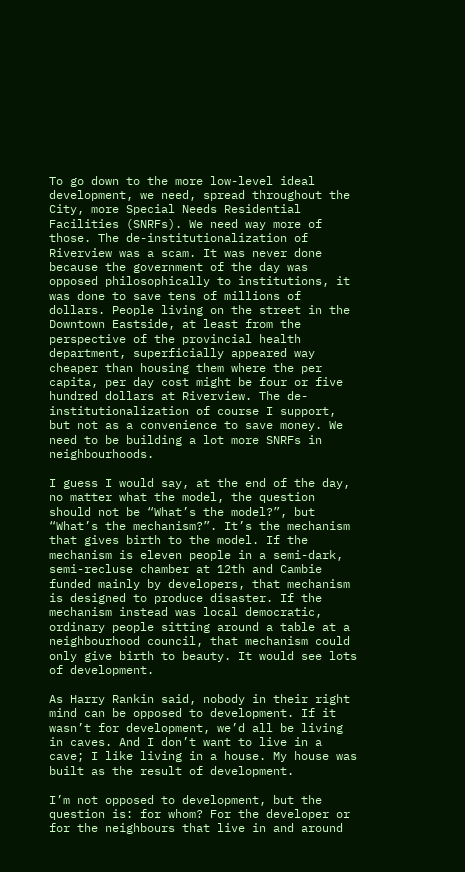To go down to the more low-level ideal development, we need, spread throughout the City, more Special Needs Residential Facilities (SNRFs). We need way more of those. The de-institutionalization of Riverview was a scam. It was never done because the government of the day was opposed philosophically to institutions, it was done to save tens of millions of dollars. People living on the street in the Downtown Eastside, at least from the perspective of the provincial health department, superficially appeared way cheaper than housing them where the per capita, per day cost might be four or five hundred dollars at Riverview. The de-institutionalization of course I support, but not as a convenience to save money. We need to be building a lot more SNRFs in neighbourhoods.

I guess I would say, at the end of the day, no matter what the model, the question should not be “What’s the model?”, but “What’s the mechanism?”. It’s the mechanism that gives birth to the model. If the mechanism is eleven people in a semi-dark, semi-recluse chamber at 12th and Cambie funded mainly by developers, that mechanism is designed to produce disaster. If the mechanism instead was local democratic, ordinary people sitting around a table at a neighbourhood council, that mechanism could only give birth to beauty. It would see lots of development.

As Harry Rankin said, nobody in their right mind can be opposed to development. If it wasn’t for development, we’d all be living in caves. And I don’t want to live in a cave; I like living in a house. My house was built as the result of development.

I’m not opposed to development, but the question is: for whom? For the developer or for the neighbours that live in and around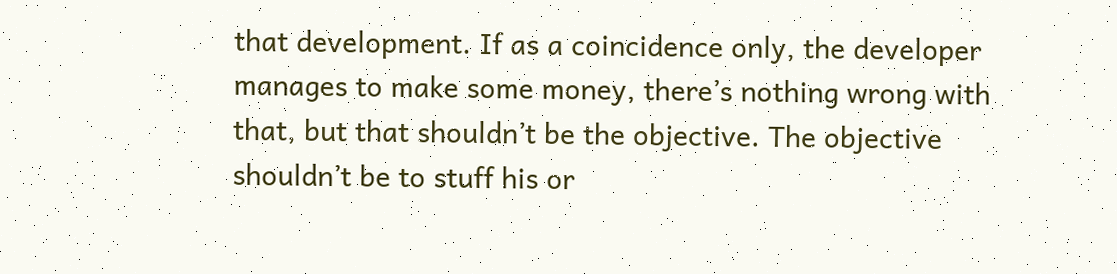that development. If as a coincidence only, the developer manages to make some money, there’s nothing wrong with that, but that shouldn’t be the objective. The objective shouldn’t be to stuff his or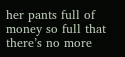her pants full of money so full that there’s no more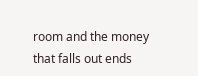room and the money that falls out ends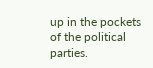up in the pockets of the political parties.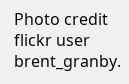Photo credit flickr user brent_granby.